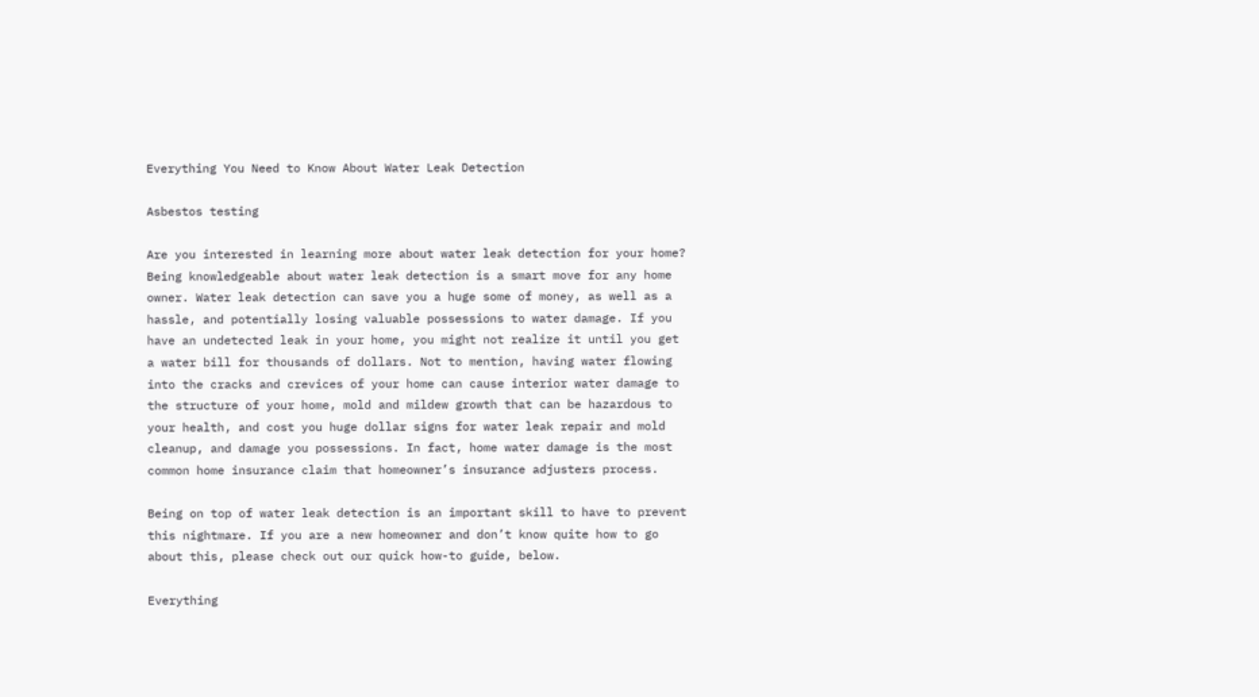Everything You Need to Know About Water Leak Detection

Asbestos testing

Are you interested in learning more about water leak detection for your home? Being knowledgeable about water leak detection is a smart move for any home owner. Water leak detection can save you a huge some of money, as well as a hassle, and potentially losing valuable possessions to water damage. If you have an undetected leak in your home, you might not realize it until you get a water bill for thousands of dollars. Not to mention, having water flowing into the cracks and crevices of your home can cause interior water damage to the structure of your home, mold and mildew growth that can be hazardous to your health, and cost you huge dollar signs for water leak repair and mold cleanup, and damage you possessions. In fact, home water damage is the most common home insurance claim that homeowner’s insurance adjusters process.

Being on top of water leak detection is an important skill to have to prevent this nightmare. If you are a new homeowner and don’t know quite how to go about this, please check out our quick how-to guide, below.

Everything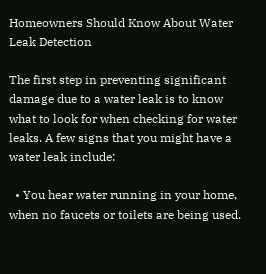Homeowners Should Know About Water Leak Detection

The first step in preventing significant damage due to a water leak is to know what to look for when checking for water leaks. A few signs that you might have a water leak include:

  • You hear water running in your home, when no faucets or toilets are being used.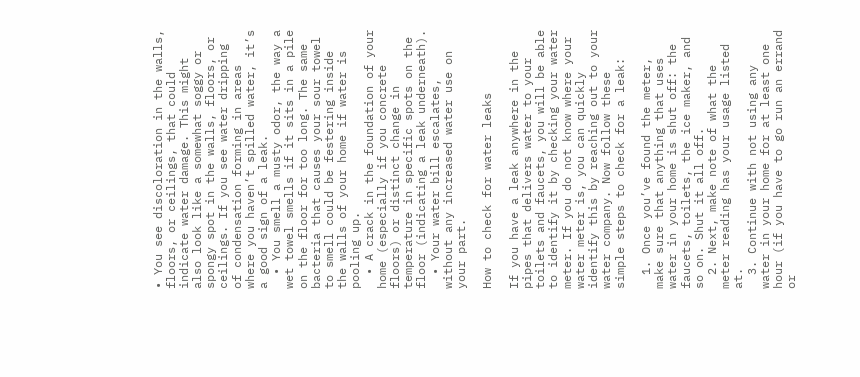• You see discoloration in the walls, floors, or ceilings, that could indicate water damage. This might also look like a somewhat soggy or spongy spot in the walls, floors, or ceilings. If you see water dripping of condensation forming in areas where you haven’t spilled water, it’s a good sign of a leak.
  • You smell a musty odor, the way a wet towel smells if it sits in a pile on the floor for too long. The same bacteria that causes your sour towel to smell could be festering inside the walls of your home if water is pooling up.
  • A crack in the foundation of your home (especially if you concrete floors) or distinct change in temperature in specific spots on the floor (indicating a leak underneath).
  • Your water bill escalates, without any increased water use on your part.

How to check for water leaks

If you have a leak anywhere in the pipes that delivers water to your toilets and faucets, you will be able to identify it by checking your water meter. If you do not know where your water meter is, you can quickly identify this by reaching out to your water company. Now follow these simple steps to check for a leak:

  1. Once you’ve found the meter, make sure that anything that uses water in your home is shut off: the faucets, toilets, the ice maker, and so on. Shut it all off.
  2. Next, make note of what the meter reading has your usage listed at.
  3. Continue with not using any water in your home for at least one hour (if you have to go run an errand or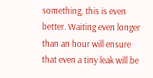something, this is even better. Waiting even longer than an hour will ensure that even a tiny leak will be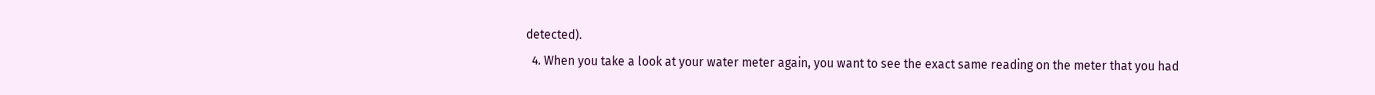detected).
  4. When you take a look at your water meter again, you want to see the exact same reading on the meter that you had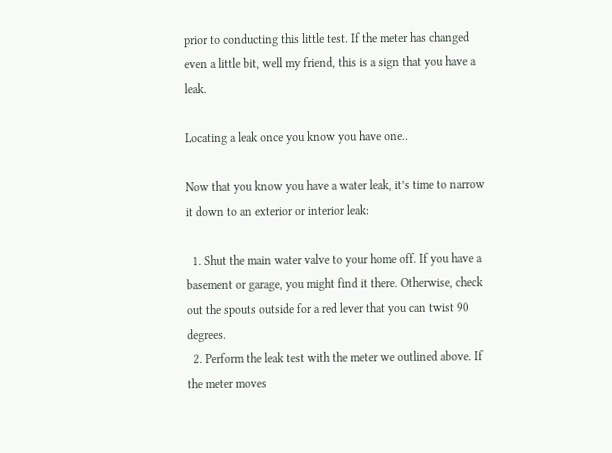prior to conducting this little test. If the meter has changed even a little bit, well my friend, this is a sign that you have a leak.

Locating a leak once you know you have one..

Now that you know you have a water leak, it’s time to narrow it down to an exterior or interior leak:

  1. Shut the main water valve to your home off. If you have a basement or garage, you might find it there. Otherwise, check out the spouts outside for a red lever that you can twist 90 degrees.
  2. Perform the leak test with the meter we outlined above. If the meter moves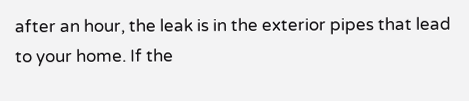after an hour, the leak is in the exterior pipes that lead to your home. If the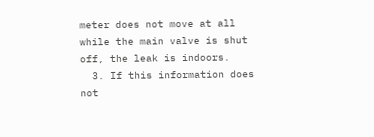meter does not move at all while the main valve is shut off, the leak is indoors.
  3. If this information does not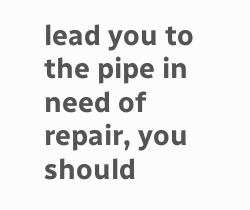lead you to the pipe in need of repair, you should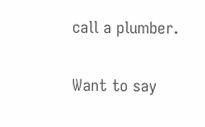call a plumber.

Want to say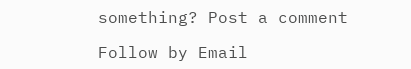something? Post a comment

Follow by Email